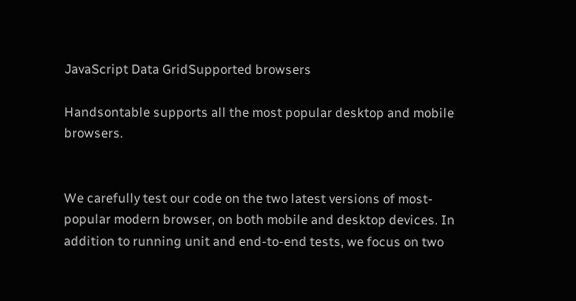JavaScript Data GridSupported browsers

Handsontable supports all the most popular desktop and mobile browsers.


We carefully test our code on the two latest versions of most-popular modern browser, on both mobile and desktop devices. In addition to running unit and end-to-end tests, we focus on two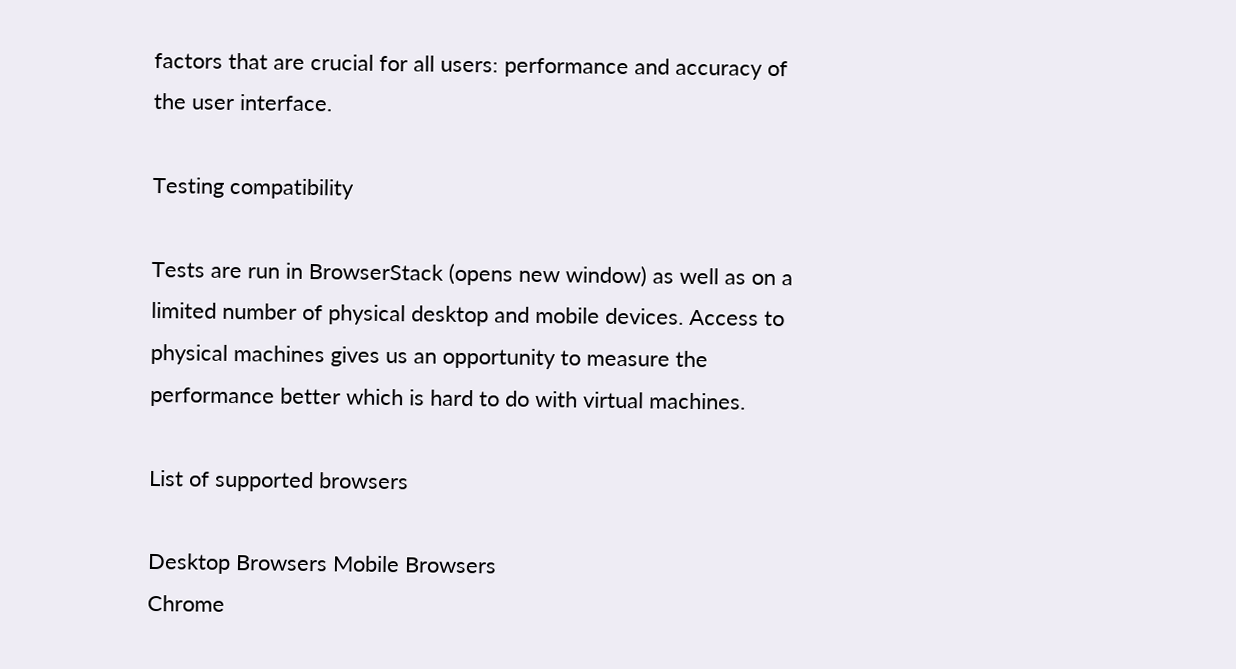factors that are crucial for all users: performance and accuracy of the user interface.

Testing compatibility

Tests are run in BrowserStack (opens new window) as well as on a limited number of physical desktop and mobile devices. Access to physical machines gives us an opportunity to measure the performance better which is hard to do with virtual machines.

List of supported browsers

Desktop Browsers Mobile Browsers
Chrome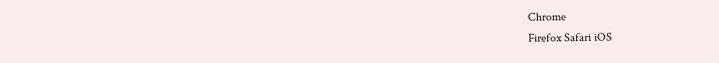Chrome
Firefox Safari iOS